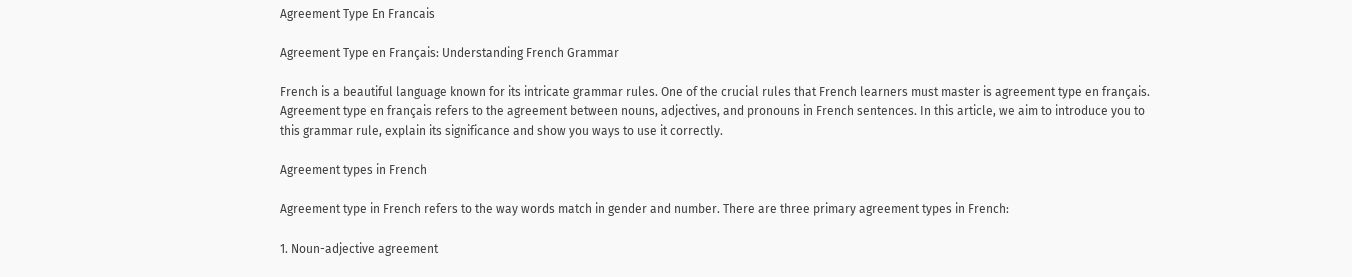Agreement Type En Francais

Agreement Type en Français: Understanding French Grammar

French is a beautiful language known for its intricate grammar rules. One of the crucial rules that French learners must master is agreement type en français. Agreement type en français refers to the agreement between nouns, adjectives, and pronouns in French sentences. In this article, we aim to introduce you to this grammar rule, explain its significance and show you ways to use it correctly.

Agreement types in French

Agreement type in French refers to the way words match in gender and number. There are three primary agreement types in French:

1. Noun-adjective agreement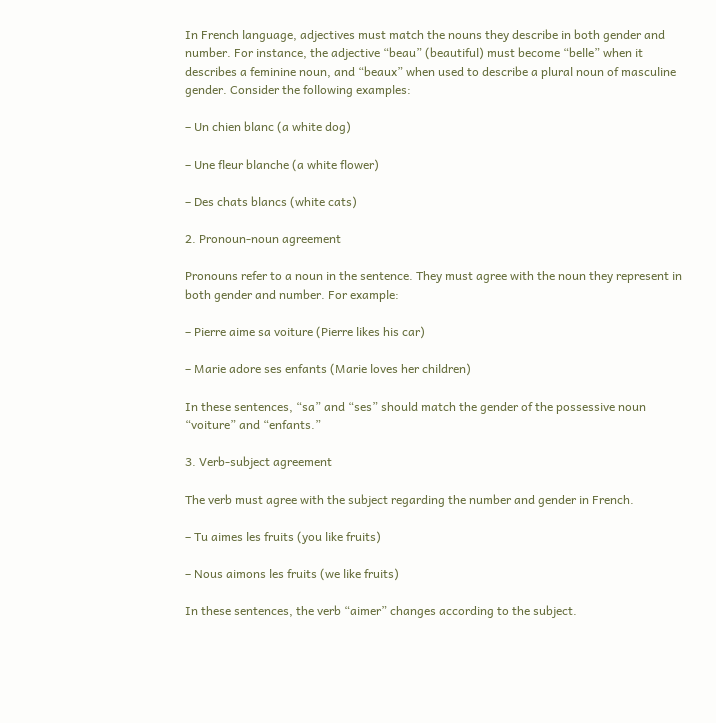In French language, adjectives must match the nouns they describe in both gender and number. For instance, the adjective “beau” (beautiful) must become “belle” when it describes a feminine noun, and “beaux” when used to describe a plural noun of masculine gender. Consider the following examples:

– Un chien blanc (a white dog)

– Une fleur blanche (a white flower)

– Des chats blancs (white cats)

2. Pronoun-noun agreement

Pronouns refer to a noun in the sentence. They must agree with the noun they represent in both gender and number. For example:

– Pierre aime sa voiture (Pierre likes his car)

– Marie adore ses enfants (Marie loves her children)

In these sentences, “sa” and “ses” should match the gender of the possessive noun “voiture” and “enfants.”

3. Verb-subject agreement

The verb must agree with the subject regarding the number and gender in French.

– Tu aimes les fruits (you like fruits)

– Nous aimons les fruits (we like fruits)

In these sentences, the verb “aimer” changes according to the subject.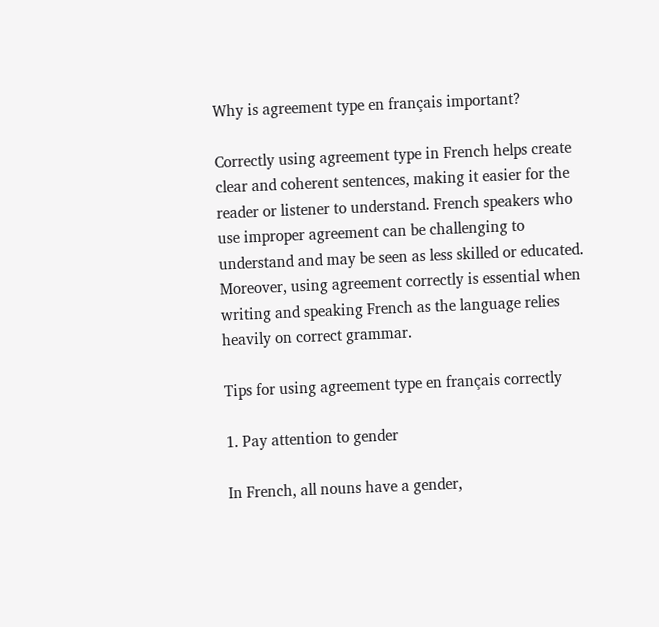Why is agreement type en français important?

Correctly using agreement type in French helps create clear and coherent sentences, making it easier for the reader or listener to understand. French speakers who use improper agreement can be challenging to understand and may be seen as less skilled or educated. Moreover, using agreement correctly is essential when writing and speaking French as the language relies heavily on correct grammar.

Tips for using agreement type en français correctly

1. Pay attention to gender

In French, all nouns have a gender,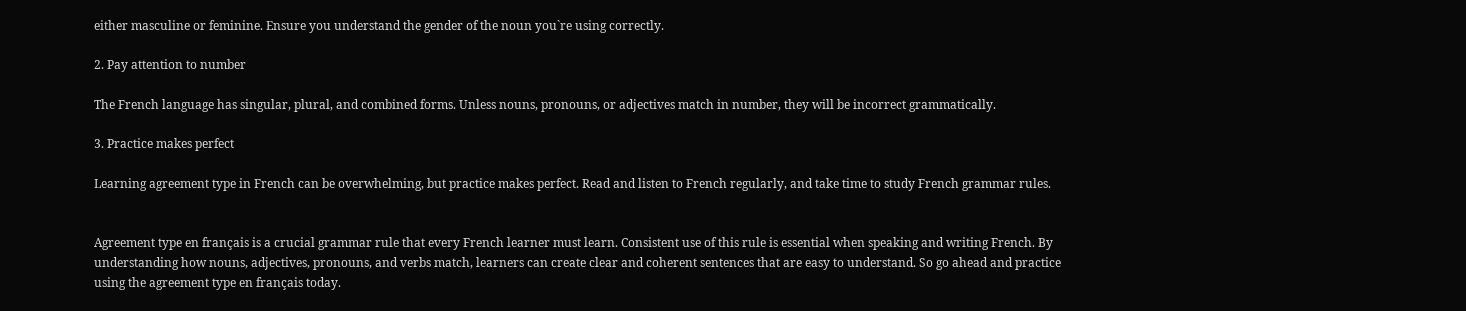either masculine or feminine. Ensure you understand the gender of the noun you`re using correctly.

2. Pay attention to number

The French language has singular, plural, and combined forms. Unless nouns, pronouns, or adjectives match in number, they will be incorrect grammatically.

3. Practice makes perfect

Learning agreement type in French can be overwhelming, but practice makes perfect. Read and listen to French regularly, and take time to study French grammar rules.


Agreement type en français is a crucial grammar rule that every French learner must learn. Consistent use of this rule is essential when speaking and writing French. By understanding how nouns, adjectives, pronouns, and verbs match, learners can create clear and coherent sentences that are easy to understand. So go ahead and practice using the agreement type en français today.